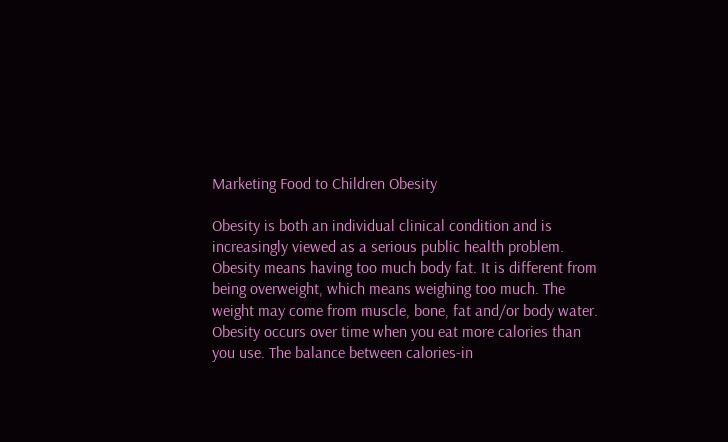Marketing Food to Children Obesity

Obesity is both an individual clinical condition and is increasingly viewed as a serious public health problem. Obesity means having too much body fat. It is different from being overweight, which means weighing too much. The weight may come from muscle, bone, fat and/or body water. Obesity occurs over time when you eat more calories than you use. The balance between calories-in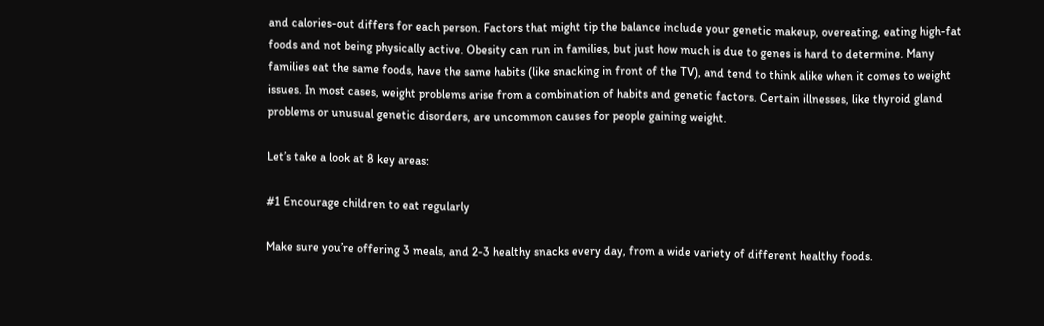and calories-out differs for each person. Factors that might tip the balance include your genetic makeup, overeating, eating high-fat foods and not being physically active. Obesity can run in families, but just how much is due to genes is hard to determine. Many families eat the same foods, have the same habits (like snacking in front of the TV), and tend to think alike when it comes to weight issues. In most cases, weight problems arise from a combination of habits and genetic factors. Certain illnesses, like thyroid gland problems or unusual genetic disorders, are uncommon causes for people gaining weight.

Let’s take a look at 8 key areas:

#1 Encourage children to eat regularly

Make sure you’re offering 3 meals, and 2-3 healthy snacks every day, from a wide variety of different healthy foods.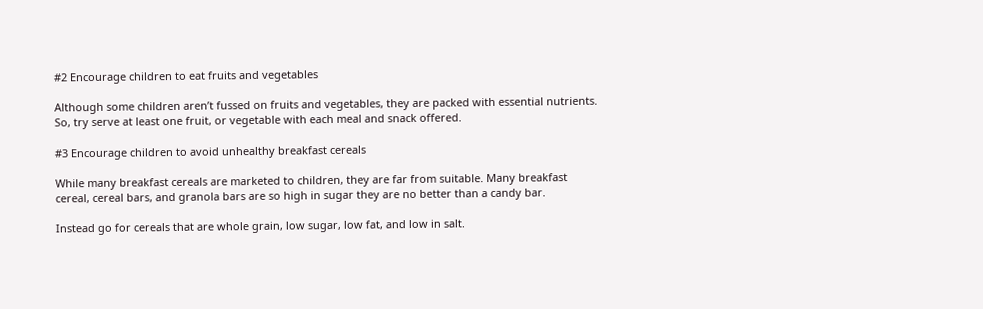#2 Encourage children to eat fruits and vegetables

Although some children aren’t fussed on fruits and vegetables, they are packed with essential nutrients. So, try serve at least one fruit, or vegetable with each meal and snack offered.

#3 Encourage children to avoid unhealthy breakfast cereals

While many breakfast cereals are marketed to children, they are far from suitable. Many breakfast cereal, cereal bars, and granola bars are so high in sugar they are no better than a candy bar.

Instead go for cereals that are whole grain, low sugar, low fat, and low in salt.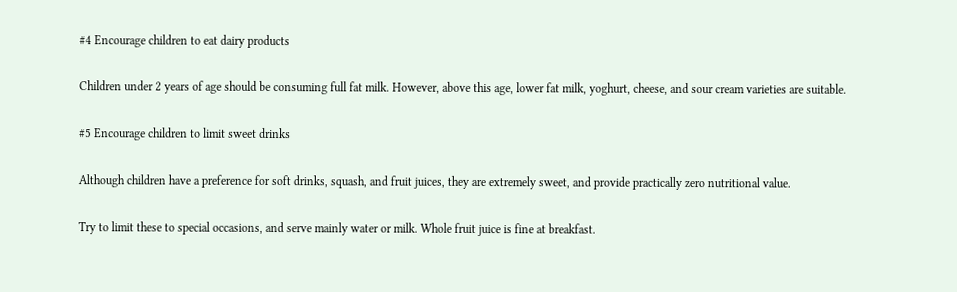#4 Encourage children to eat dairy products

Children under 2 years of age should be consuming full fat milk. However, above this age, lower fat milk, yoghurt, cheese, and sour cream varieties are suitable.

#5 Encourage children to limit sweet drinks

Although children have a preference for soft drinks, squash, and fruit juices, they are extremely sweet, and provide practically zero nutritional value.

Try to limit these to special occasions, and serve mainly water or milk. Whole fruit juice is fine at breakfast.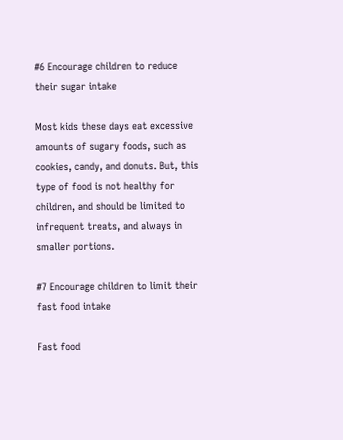#6 Encourage children to reduce their sugar intake

Most kids these days eat excessive amounts of sugary foods, such as cookies, candy, and donuts. But, this type of food is not healthy for children, and should be limited to infrequent treats, and always in smaller portions.

#7 Encourage children to limit their fast food intake

Fast food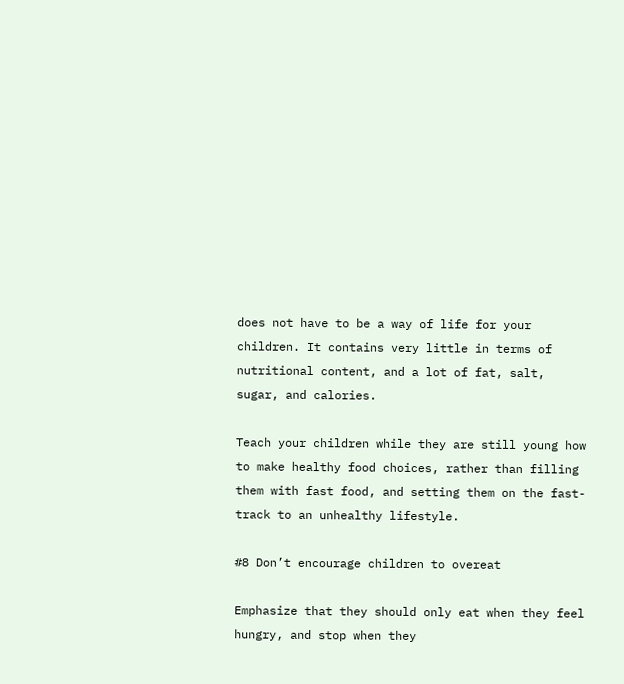does not have to be a way of life for your children. It contains very little in terms of nutritional content, and a lot of fat, salt, sugar, and calories.

Teach your children while they are still young how to make healthy food choices, rather than filling them with fast food, and setting them on the fast-track to an unhealthy lifestyle.

#8 Don’t encourage children to overeat

Emphasize that they should only eat when they feel hungry, and stop when they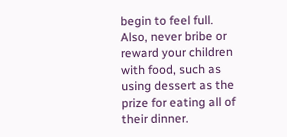begin to feel full. Also, never bribe or reward your children with food, such as using dessert as the prize for eating all of their dinner.